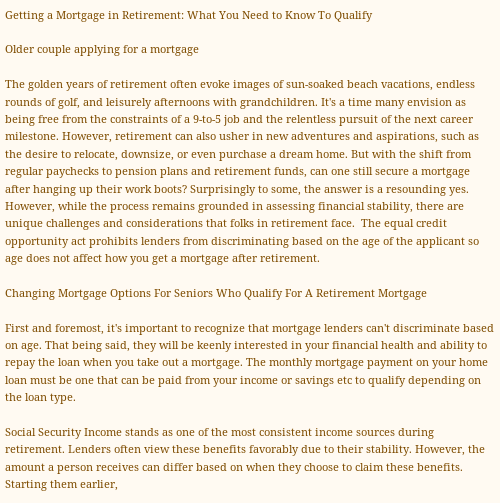Getting a Mortgage in Retirement: What You Need to Know To Qualify

Older couple applying for a mortgage

The golden years of retirement often evoke images of sun-soaked beach vacations, endless rounds of golf, and leisurely afternoons with grandchildren. It's a time many envision as being free from the constraints of a 9-to-5 job and the relentless pursuit of the next career milestone. However, retirement can also usher in new adventures and aspirations, such as the desire to relocate, downsize, or even purchase a dream home. But with the shift from regular paychecks to pension plans and retirement funds, can one still secure a mortgage after hanging up their work boots? Surprisingly to some, the answer is a resounding yes. However, while the process remains grounded in assessing financial stability, there are unique challenges and considerations that folks in retirement face.  The equal credit opportunity act prohibits lenders from discriminating based on the age of the applicant so age does not affect how you get a mortgage after retirement.

Changing Mortgage Options For Seniors Who Qualify For A Retirement Mortgage

First and foremost, it's important to recognize that mortgage lenders can't discriminate based on age. That being said, they will be keenly interested in your financial health and ability to repay the loan when you take out a mortgage. The monthly mortgage payment on your home loan must be one that can be paid from your income or savings etc to qualify depending on the loan type.

Social Security Income stands as one of the most consistent income sources during retirement. Lenders often view these benefits favorably due to their stability. However, the amount a person receives can differ based on when they choose to claim these benefits. Starting them earlier,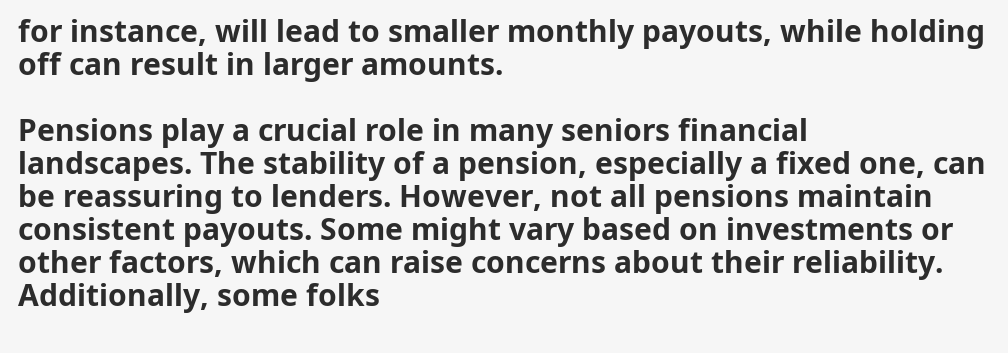for instance, will lead to smaller monthly payouts, while holding off can result in larger amounts.

Pensions play a crucial role in many seniors financial landscapes. The stability of a pension, especially a fixed one, can be reassuring to lenders. However, not all pensions maintain consistent payouts. Some might vary based on investments or other factors, which can raise concerns about their reliability. Additionally, some folks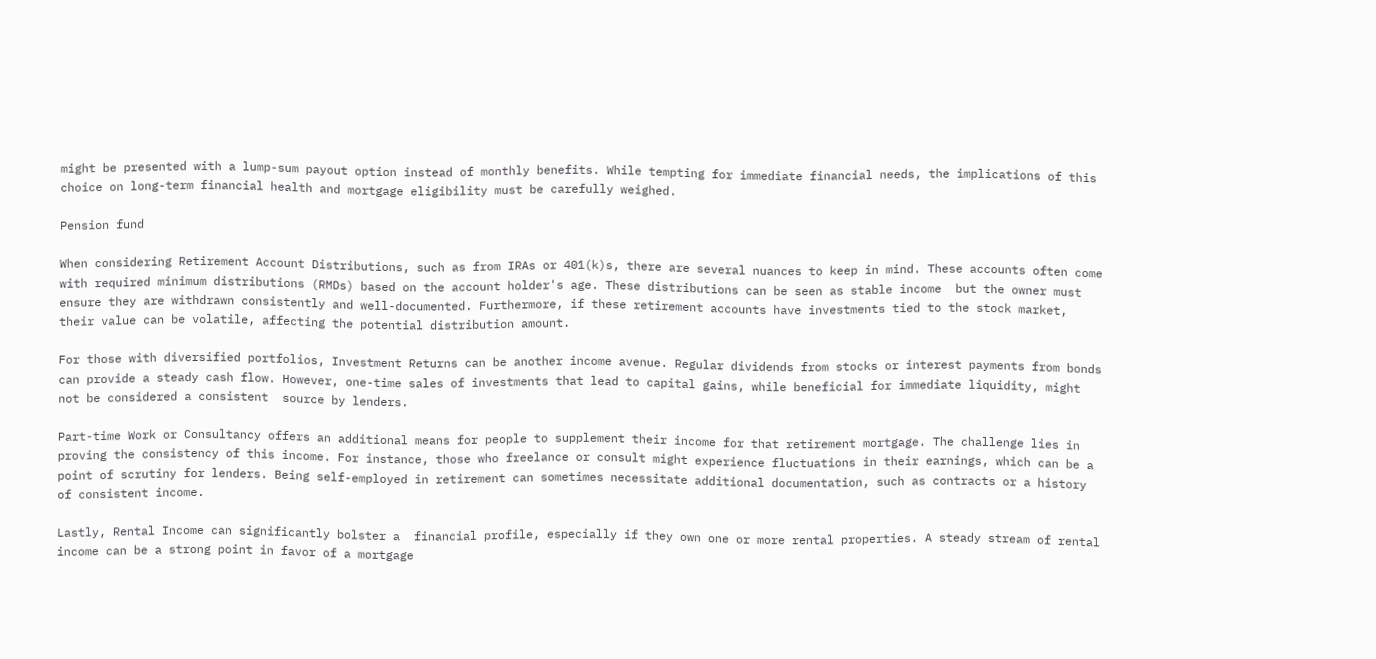might be presented with a lump-sum payout option instead of monthly benefits. While tempting for immediate financial needs, the implications of this choice on long-term financial health and mortgage eligibility must be carefully weighed.

Pension fund

When considering Retirement Account Distributions, such as from IRAs or 401(k)s, there are several nuances to keep in mind. These accounts often come with required minimum distributions (RMDs) based on the account holder's age. These distributions can be seen as stable income  but the owner must ensure they are withdrawn consistently and well-documented. Furthermore, if these retirement accounts have investments tied to the stock market, their value can be volatile, affecting the potential distribution amount.

For those with diversified portfolios, Investment Returns can be another income avenue. Regular dividends from stocks or interest payments from bonds can provide a steady cash flow. However, one-time sales of investments that lead to capital gains, while beneficial for immediate liquidity, might not be considered a consistent  source by lenders.

Part-time Work or Consultancy offers an additional means for people to supplement their income for that retirement mortgage. The challenge lies in proving the consistency of this income. For instance, those who freelance or consult might experience fluctuations in their earnings, which can be a point of scrutiny for lenders. Being self-employed in retirement can sometimes necessitate additional documentation, such as contracts or a history of consistent income.

Lastly, Rental Income can significantly bolster a  financial profile, especially if they own one or more rental properties. A steady stream of rental income can be a strong point in favor of a mortgage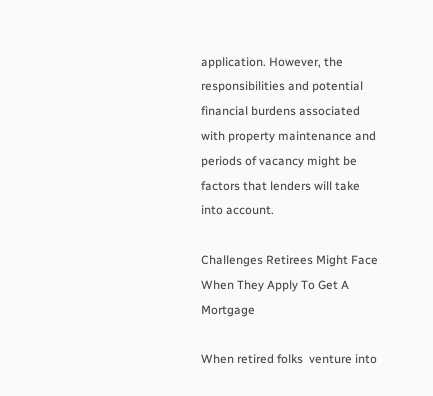application. However, the responsibilities and potential financial burdens associated with property maintenance and periods of vacancy might be factors that lenders will take into account.

Challenges Retirees Might Face When They Apply To Get A Mortgage

When retired folks  venture into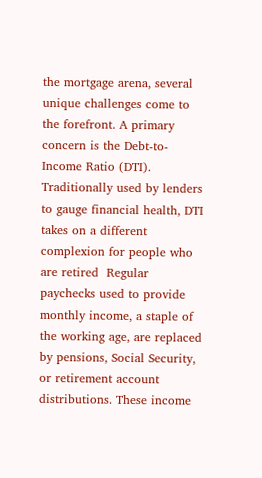the mortgage arena, several unique challenges come to the forefront. A primary concern is the Debt-to-Income Ratio (DTI). Traditionally used by lenders to gauge financial health, DTI takes on a different complexion for people who are retired  Regular paychecks used to provide monthly income, a staple of the working age, are replaced by pensions, Social Security, or retirement account distributions. These income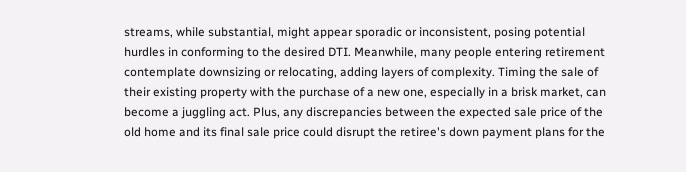streams, while substantial, might appear sporadic or inconsistent, posing potential hurdles in conforming to the desired DTI. Meanwhile, many people entering retirement contemplate downsizing or relocating, adding layers of complexity. Timing the sale of their existing property with the purchase of a new one, especially in a brisk market, can become a juggling act. Plus, any discrepancies between the expected sale price of the old home and its final sale price could disrupt the retiree's down payment plans for the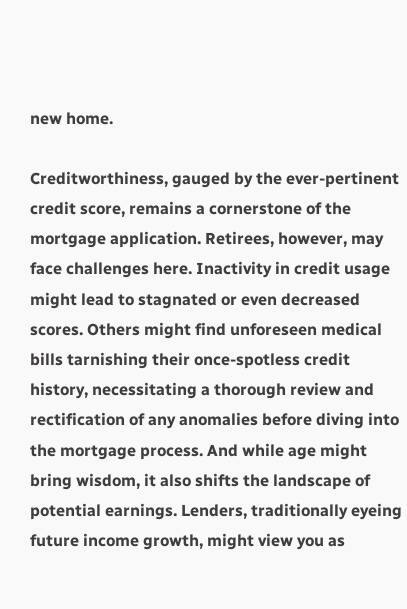new home.

Creditworthiness, gauged by the ever-pertinent credit score, remains a cornerstone of the mortgage application. Retirees, however, may face challenges here. Inactivity in credit usage might lead to stagnated or even decreased scores. Others might find unforeseen medical bills tarnishing their once-spotless credit history, necessitating a thorough review and rectification of any anomalies before diving into the mortgage process. And while age might bring wisdom, it also shifts the landscape of potential earnings. Lenders, traditionally eyeing future income growth, might view you as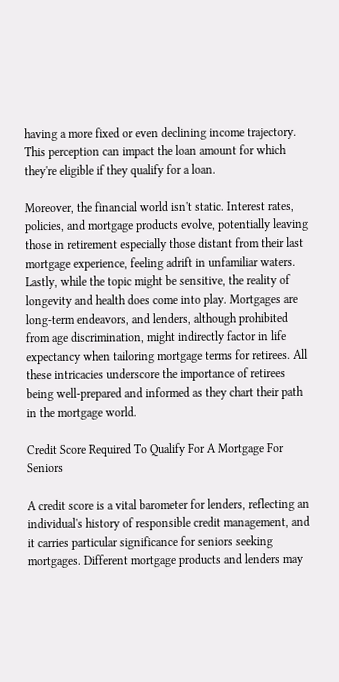having a more fixed or even declining income trajectory. This perception can impact the loan amount for which they're eligible if they qualify for a loan.

Moreover, the financial world isn't static. Interest rates, policies, and mortgage products evolve, potentially leaving those in retirement especially those distant from their last mortgage experience, feeling adrift in unfamiliar waters. Lastly, while the topic might be sensitive, the reality of longevity and health does come into play. Mortgages are long-term endeavors, and lenders, although prohibited from age discrimination, might indirectly factor in life expectancy when tailoring mortgage terms for retirees. All these intricacies underscore the importance of retirees being well-prepared and informed as they chart their path in the mortgage world.

Credit Score Required To Qualify For A Mortgage For Seniors

A credit score is a vital barometer for lenders, reflecting an individual's history of responsible credit management, and it carries particular significance for seniors seeking mortgages. Different mortgage products and lenders may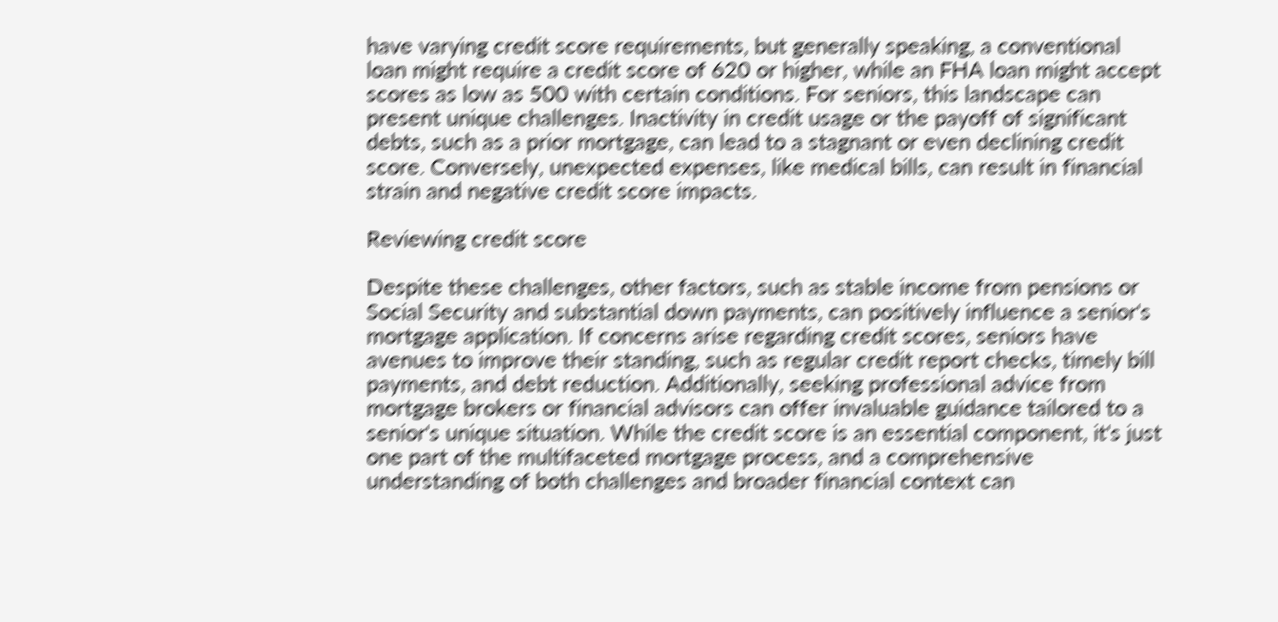have varying credit score requirements, but generally speaking, a conventional loan might require a credit score of 620 or higher, while an FHA loan might accept scores as low as 500 with certain conditions. For seniors, this landscape can present unique challenges. Inactivity in credit usage or the payoff of significant debts, such as a prior mortgage, can lead to a stagnant or even declining credit score. Conversely, unexpected expenses, like medical bills, can result in financial strain and negative credit score impacts.

Reviewing credit score

Despite these challenges, other factors, such as stable income from pensions or Social Security and substantial down payments, can positively influence a senior's mortgage application. If concerns arise regarding credit scores, seniors have avenues to improve their standing, such as regular credit report checks, timely bill payments, and debt reduction. Additionally, seeking professional advice from mortgage brokers or financial advisors can offer invaluable guidance tailored to a senior's unique situation. While the credit score is an essential component, it's just one part of the multifaceted mortgage process, and a comprehensive understanding of both challenges and broader financial context can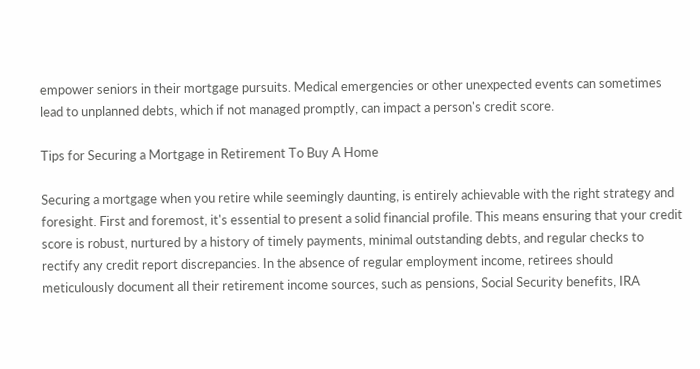empower seniors in their mortgage pursuits. Medical emergencies or other unexpected events can sometimes lead to unplanned debts, which if not managed promptly, can impact a person's credit score.

Tips for Securing a Mortgage in Retirement To Buy A Home

Securing a mortgage when you retire while seemingly daunting, is entirely achievable with the right strategy and foresight. First and foremost, it's essential to present a solid financial profile. This means ensuring that your credit score is robust, nurtured by a history of timely payments, minimal outstanding debts, and regular checks to rectify any credit report discrepancies. In the absence of regular employment income, retirees should meticulously document all their retirement income sources, such as pensions, Social Security benefits, IRA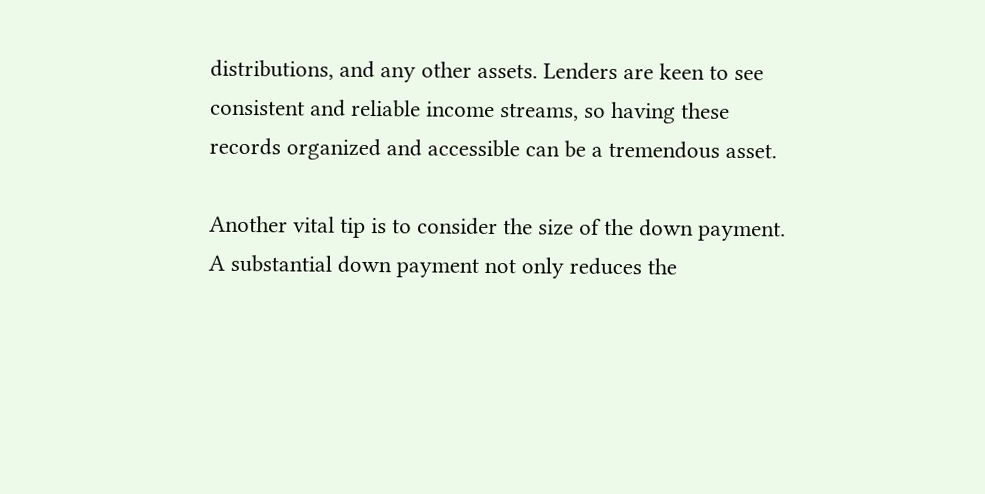distributions, and any other assets. Lenders are keen to see consistent and reliable income streams, so having these records organized and accessible can be a tremendous asset.

Another vital tip is to consider the size of the down payment. A substantial down payment not only reduces the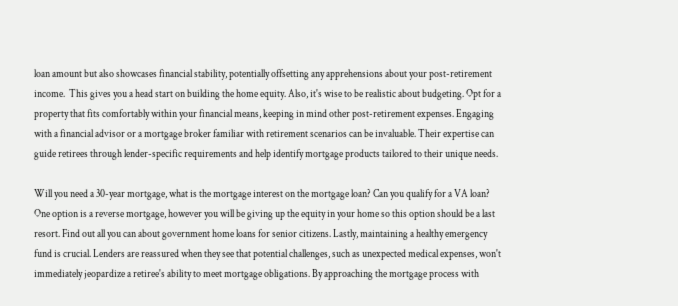loan amount but also showcases financial stability, potentially offsetting any apprehensions about your post-retirement income.  This gives you a head start on building the home equity. Also, it's wise to be realistic about budgeting. Opt for a property that fits comfortably within your financial means, keeping in mind other post-retirement expenses. Engaging with a financial advisor or a mortgage broker familiar with retirement scenarios can be invaluable. Their expertise can guide retirees through lender-specific requirements and help identify mortgage products tailored to their unique needs.

Will you need a 30-year mortgage, what is the mortgage interest on the mortgage loan? Can you qualify for a VA loan? One option is a reverse mortgage, however you will be giving up the equity in your home so this option should be a last resort. Find out all you can about government home loans for senior citizens. Lastly, maintaining a healthy emergency fund is crucial. Lenders are reassured when they see that potential challenges, such as unexpected medical expenses, won't immediately jeopardize a retiree's ability to meet mortgage obligations. By approaching the mortgage process with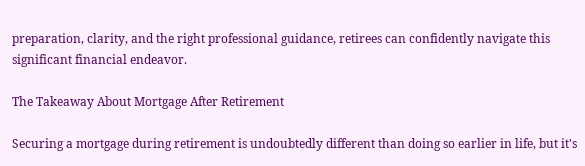preparation, clarity, and the right professional guidance, retirees can confidently navigate this significant financial endeavor.

The Takeaway About Mortgage After Retirement

Securing a mortgage during retirement is undoubtedly different than doing so earlier in life, but it's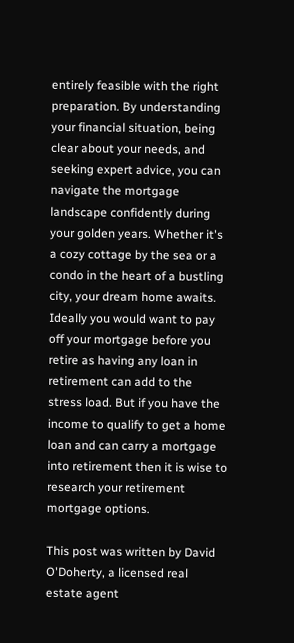entirely feasible with the right preparation. By understanding your financial situation, being clear about your needs, and seeking expert advice, you can navigate the mortgage landscape confidently during your golden years. Whether it's a cozy cottage by the sea or a condo in the heart of a bustling city, your dream home awaits. Ideally you would want to pay off your mortgage before you retire as having any loan in retirement can add to the stress load. But if you have the income to qualify to get a home loan and can carry a mortgage into retirement then it is wise to research your retirement mortgage options.

This post was written by David O'Doherty, a licensed real estate agent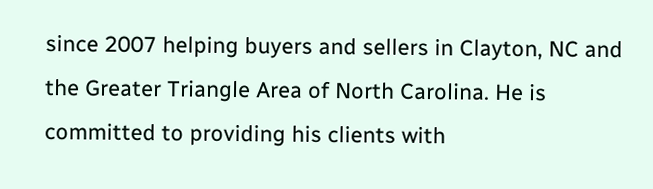since 2007 helping buyers and sellers in Clayton, NC and the Greater Triangle Area of North Carolina. He is committed to providing his clients with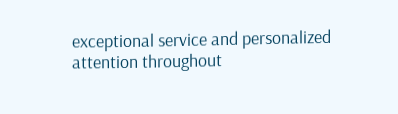exceptional service and personalized attention throughout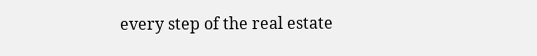every step of the real estate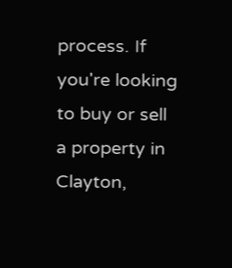process. If you're looking to buy or sell a property in Clayton,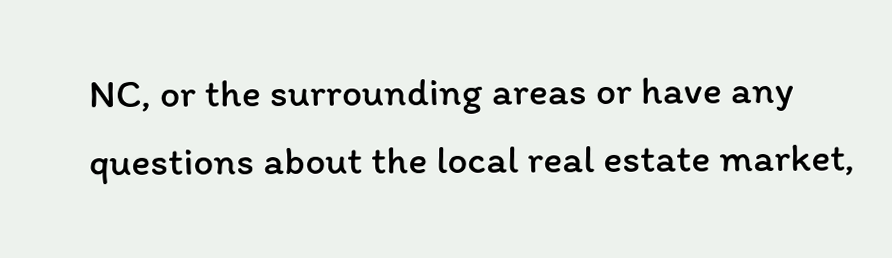NC, or the surrounding areas or have any questions about the local real estate market,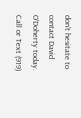don't hesitate to contact David O'Doherty today. Call or Text (919)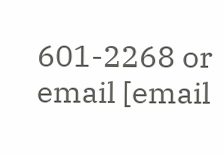601-2268 or email [email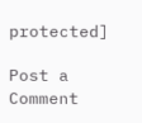protected]

Post a Comment